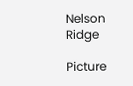Nelson Ridge

Picture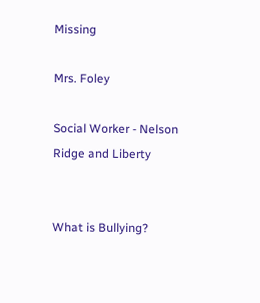Missing

Mrs. Foley

Social Worker - Nelson Ridge and Liberty


What is Bullying?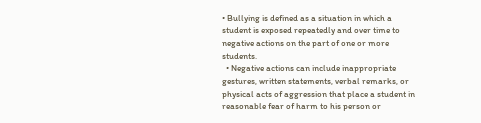• Bullying is defined as a situation in which a student is exposed repeatedly and over time to negative actions on the part of one or more students.
  • Negative actions can include inappropriate gestures, written statements, verbal remarks, or physical acts of aggression that place a student in reasonable fear of harm to his person or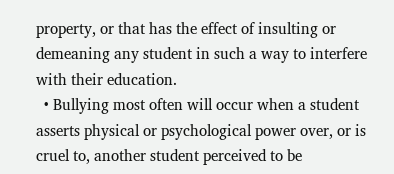property, or that has the effect of insulting or demeaning any student in such a way to interfere with their education.
  • Bullying most often will occur when a student asserts physical or psychological power over, or is cruel to, another student perceived to be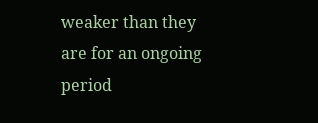weaker than they are for an ongoing period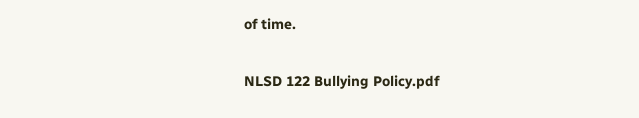of time.

NLSD 122 Bullying Policy.pdf